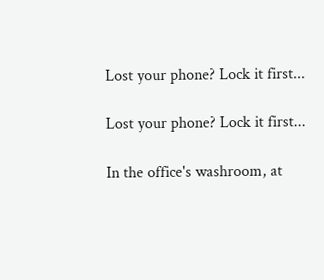Lost your phone? Lock it first...

Lost your phone? Lock it first...

In the office's washroom, at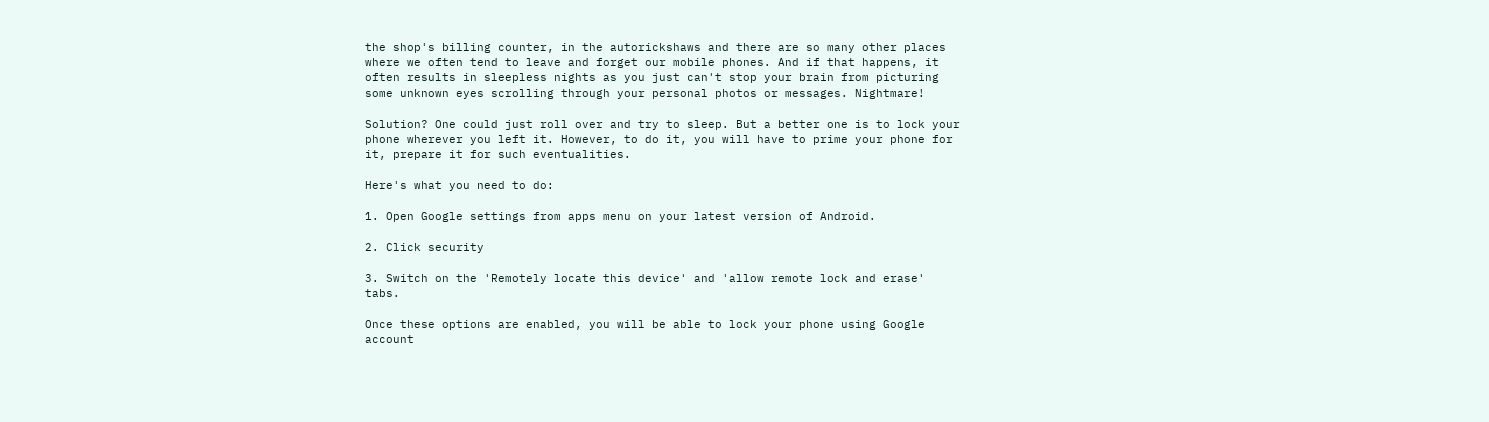the shop's billing counter, in the autorickshaws and there are so many other places where we often tend to leave and forget our mobile phones. And if that happens, it often results in sleepless nights as you just can't stop your brain from picturing some unknown eyes scrolling through your personal photos or messages. Nightmare!

Solution? One could just roll over and try to sleep. But a better one is to lock your phone wherever you left it. However, to do it, you will have to prime your phone for it, prepare it for such eventualities.

Here's what you need to do:

1. Open Google settings from apps menu on your latest version of Android.

2. Click security

3. Switch on the 'Remotely locate this device' and 'allow remote lock and erase' tabs.

Once these options are enabled, you will be able to lock your phone using Google account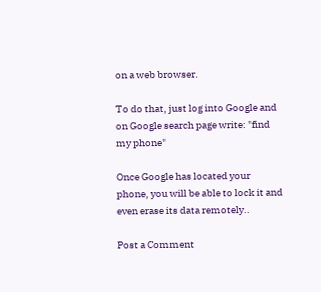on a web browser.

To do that, just log into Google and on Google search page write: "find my phone"

Once Google has located your phone, you will be able to lock it and even erase its data remotely..

Post a Comment